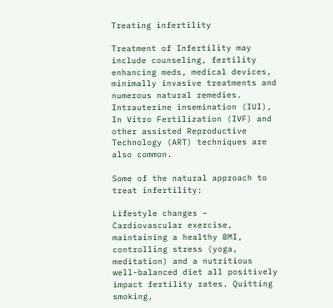Treating infertility

Treatment of Infertility may include counseling, fertility enhancing meds, medical devices, minimally invasive treatments and numerous natural remedies. Intrauterine insemination (IUI), In Vitro Fertilization (IVF) and other assisted Reproductive Technology (ART) techniques are also common.

Some of the natural approach to treat infertility:

Lifestyle changes – Cardiovascular exercise, maintaining a healthy BMI, controlling stress (yoga, meditation) and a nutritious well-balanced diet all positively impact fertility rates. Quitting smoking,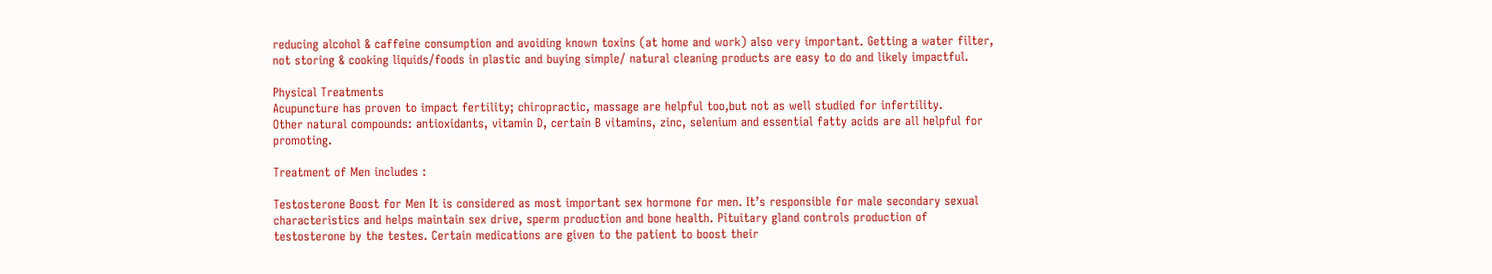reducing alcohol & caffeine consumption and avoiding known toxins (at home and work) also very important. Getting a water filter, not storing & cooking liquids/foods in plastic and buying simple/ natural cleaning products are easy to do and likely impactful.

Physical Treatments
Acupuncture has proven to impact fertility; chiropractic, massage are helpful too,but not as well studied for infertility.
Other natural compounds: antioxidants, vitamin D, certain B vitamins, zinc, selenium and essential fatty acids are all helpful for promoting.

Treatment of Men includes :

Testosterone Boost for Men It is considered as most important sex hormone for men. It’s responsible for male secondary sexual characteristics and helps maintain sex drive, sperm production and bone health. Pituitary gland controls production of testosterone by the testes. Certain medications are given to the patient to boost their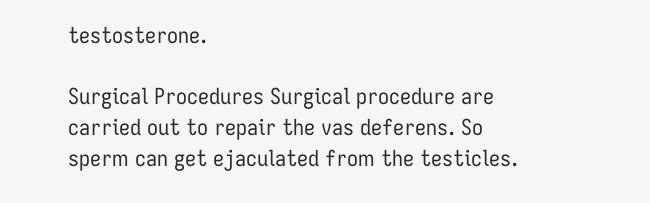testosterone.

Surgical Procedures Surgical procedure are carried out to repair the vas deferens. So sperm can get ejaculated from the testicles.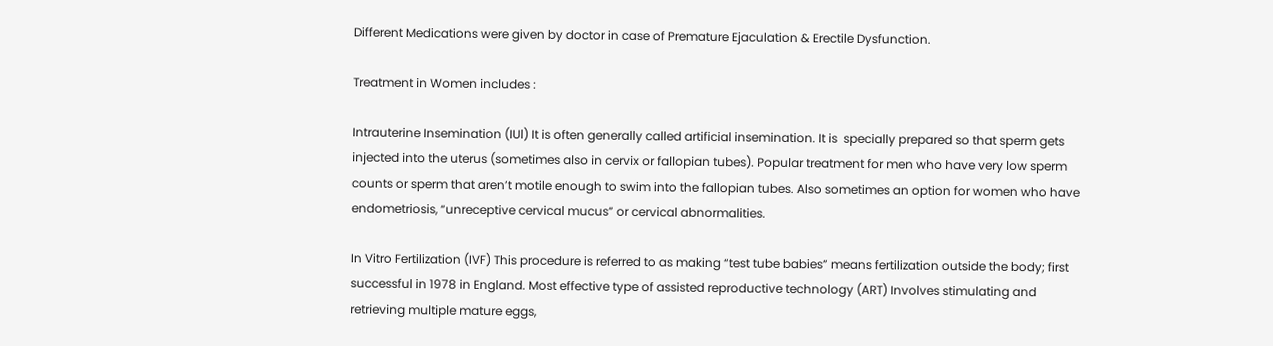Different Medications were given by doctor in case of Premature Ejaculation & Erectile Dysfunction.

Treatment in Women includes :

Intrauterine Insemination (IUl) It is often generally called artificial insemination. It is  specially prepared so that sperm gets injected into the uterus (sometimes also in cervix or fallopian tubes). Popular treatment for men who have very low sperm counts or sperm that aren’t motile enough to swim into the fallopian tubes. Also sometimes an option for women who have endometriosis, “unreceptive cervical mucus” or cervical abnormalities.

In Vitro Fertilization (IVF) This procedure is referred to as making “test tube babies” means fertilization outside the body; first successful in 1978 in England. Most effective type of assisted reproductive technology (ART) Involves stimulating and retrieving multiple mature eggs,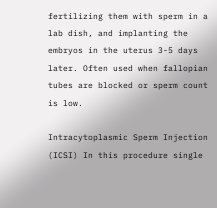fertilizing them with sperm in a lab dish, and implanting the embryos in the uterus 3-5 days later. Often used when fallopian tubes are blocked or sperm count is low.

Intracytoplasmic Sperm Injection (ICSI) In this procedure single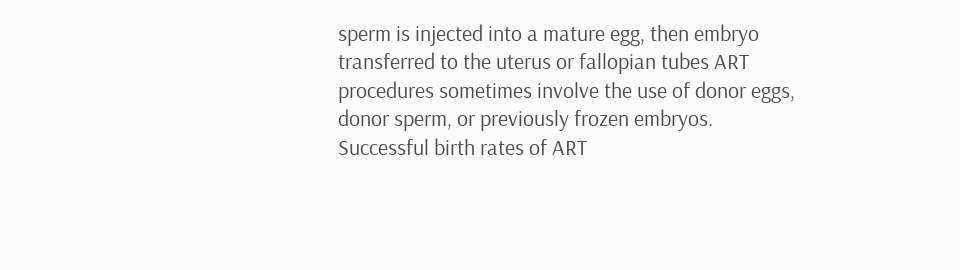sperm is injected into a mature egg, then embryo transferred to the uterus or fallopian tubes ART procedures sometimes involve the use of donor eggs, donor sperm, or previously frozen embryos. Successful birth rates of ART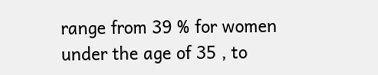range from 39 % for women under the age of 35 , to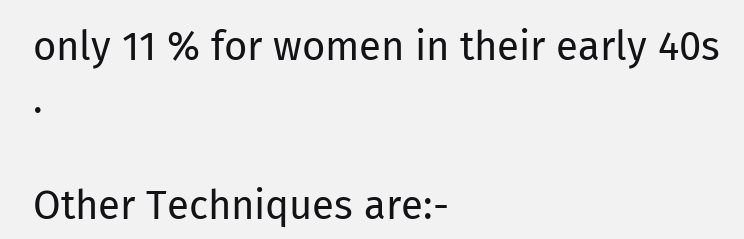only 11 % for women in their early 40s .

Other Techniques are:-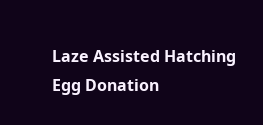Laze Assisted Hatching
Egg Donation